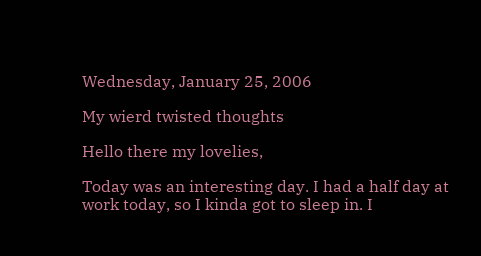Wednesday, January 25, 2006

My wierd twisted thoughts

Hello there my lovelies,

Today was an interesting day. I had a half day at work today, so I kinda got to sleep in. I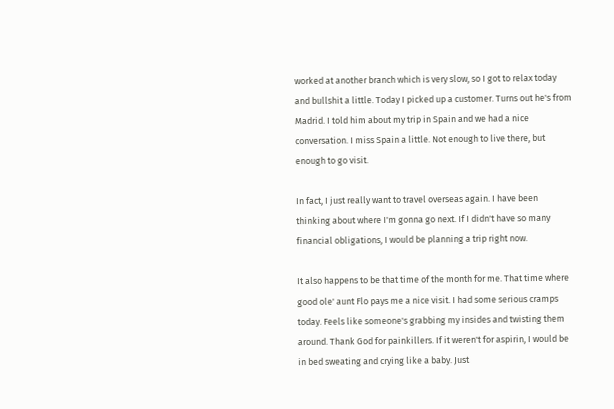worked at another branch which is very slow, so I got to relax today and bullshit a little. Today I picked up a customer. Turns out he's from Madrid. I told him about my trip in Spain and we had a nice conversation. I miss Spain a little. Not enough to live there, but enough to go visit.

In fact, I just really want to travel overseas again. I have been thinking about where I'm gonna go next. If I didn't have so many financial obligations, I would be planning a trip right now.

It also happens to be that time of the month for me. That time where good ole' aunt Flo pays me a nice visit. I had some serious cramps today. Feels like someone's grabbing my insides and twisting them around. Thank God for painkillers. If it weren't for aspirin, I would be in bed sweating and crying like a baby. Just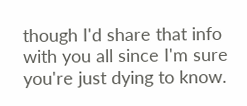though I'd share that info with you all since I'm sure you're just dying to know.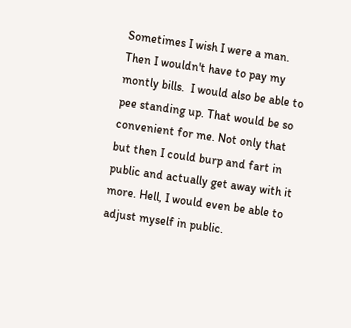Sometimes I wish I were a man. Then I wouldn't have to pay my montly bills.  I would also be able to pee standing up. That would be so convenient for me. Not only that but then I could burp and fart in public and actually get away with it more. Hell, I would even be able to adjust myself in public.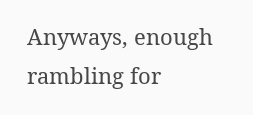Anyways, enough rambling for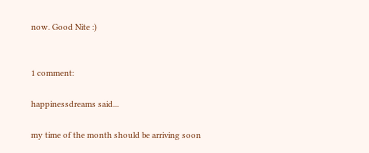now. Good Nite :)


1 comment:

happinessdreams said...

my time of the month should be arriving soon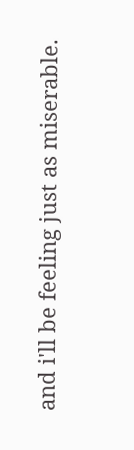and i'll be feeling just as miserable.